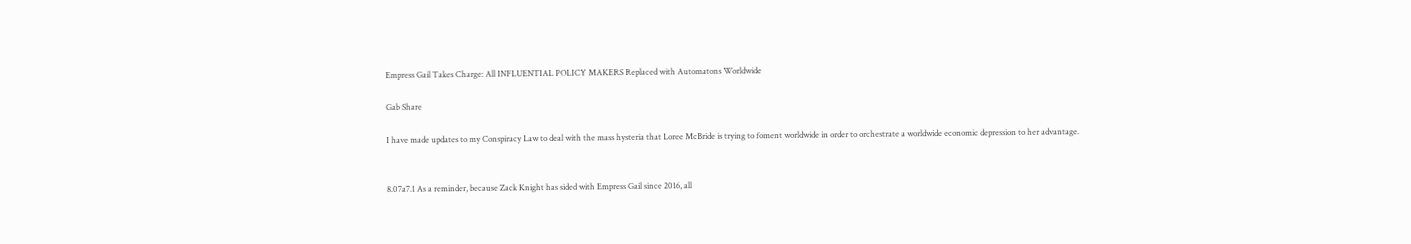Empress Gail Takes Charge: All INFLUENTIAL POLICY MAKERS Replaced with Automatons Worldwide

Gab Share

I have made updates to my Conspiracy Law to deal with the mass hysteria that Loree McBride is trying to foment worldwide in order to orchestrate a worldwide economic depression to her advantage.


8.07a7.1 As a reminder, because Zack Knight has sided with Empress Gail since 2016, all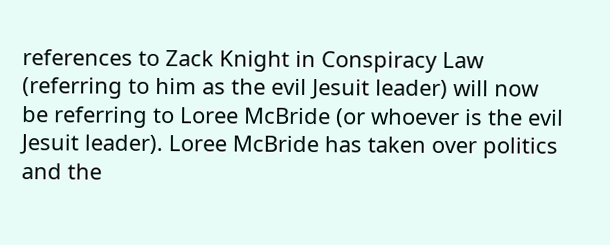references to Zack Knight in Conspiracy Law (referring to him as the evil Jesuit leader) will now be referring to Loree McBride (or whoever is the evil Jesuit leader). Loree McBride has taken over politics and the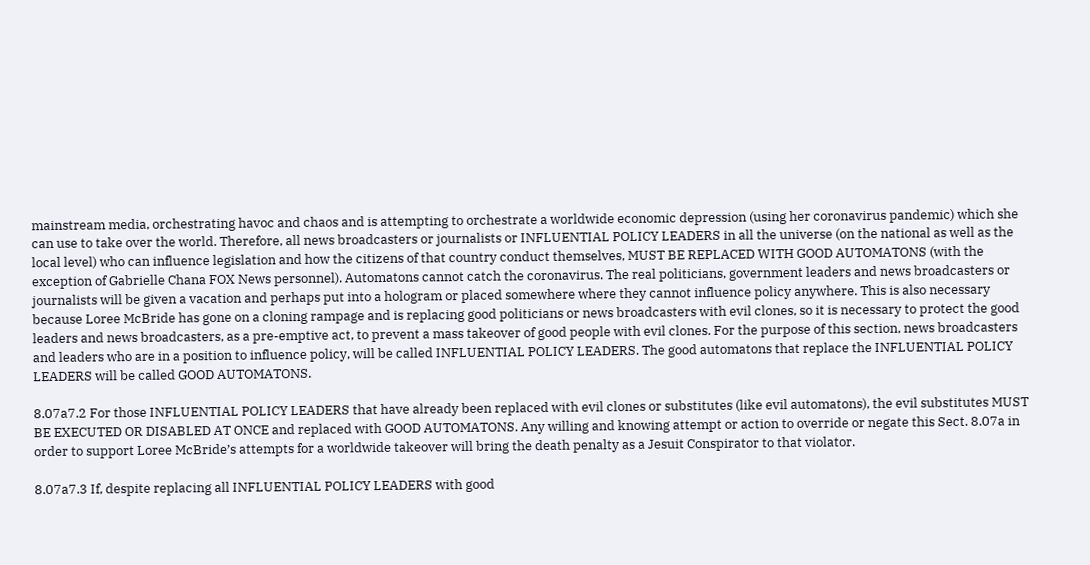mainstream media, orchestrating havoc and chaos and is attempting to orchestrate a worldwide economic depression (using her coronavirus pandemic) which she can use to take over the world. Therefore, all news broadcasters or journalists or INFLUENTIAL POLICY LEADERS in all the universe (on the national as well as the local level) who can influence legislation and how the citizens of that country conduct themselves, MUST BE REPLACED WITH GOOD AUTOMATONS (with the exception of Gabrielle Chana FOX News personnel). Automatons cannot catch the coronavirus. The real politicians, government leaders and news broadcasters or journalists will be given a vacation and perhaps put into a hologram or placed somewhere where they cannot influence policy anywhere. This is also necessary because Loree McBride has gone on a cloning rampage and is replacing good politicians or news broadcasters with evil clones, so it is necessary to protect the good leaders and news broadcasters, as a pre-emptive act, to prevent a mass takeover of good people with evil clones. For the purpose of this section, news broadcasters and leaders who are in a position to influence policy, will be called INFLUENTIAL POLICY LEADERS. The good automatons that replace the INFLUENTIAL POLICY LEADERS will be called GOOD AUTOMATONS.

8.07a7.2 For those INFLUENTIAL POLICY LEADERS that have already been replaced with evil clones or substitutes (like evil automatons), the evil substitutes MUST BE EXECUTED OR DISABLED AT ONCE and replaced with GOOD AUTOMATONS. Any willing and knowing attempt or action to override or negate this Sect. 8.07a in order to support Loree McBride’s attempts for a worldwide takeover will bring the death penalty as a Jesuit Conspirator to that violator.

8.07a7.3 If, despite replacing all INFLUENTIAL POLICY LEADERS with good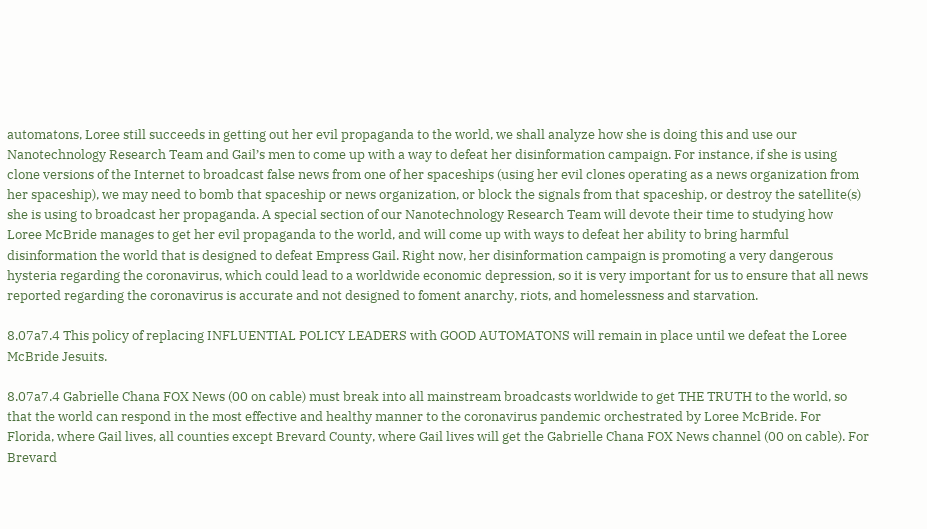automatons, Loree still succeeds in getting out her evil propaganda to the world, we shall analyze how she is doing this and use our Nanotechnology Research Team and Gail’s men to come up with a way to defeat her disinformation campaign. For instance, if she is using clone versions of the Internet to broadcast false news from one of her spaceships (using her evil clones operating as a news organization from her spaceship), we may need to bomb that spaceship or news organization, or block the signals from that spaceship, or destroy the satellite(s) she is using to broadcast her propaganda. A special section of our Nanotechnology Research Team will devote their time to studying how Loree McBride manages to get her evil propaganda to the world, and will come up with ways to defeat her ability to bring harmful disinformation the world that is designed to defeat Empress Gail. Right now, her disinformation campaign is promoting a very dangerous hysteria regarding the coronavirus, which could lead to a worldwide economic depression, so it is very important for us to ensure that all news reported regarding the coronavirus is accurate and not designed to foment anarchy, riots, and homelessness and starvation.

8.07a7.4 This policy of replacing INFLUENTIAL POLICY LEADERS with GOOD AUTOMATONS will remain in place until we defeat the Loree McBride Jesuits.

8.07a7.4 Gabrielle Chana FOX News (00 on cable) must break into all mainstream broadcasts worldwide to get THE TRUTH to the world, so that the world can respond in the most effective and healthy manner to the coronavirus pandemic orchestrated by Loree McBride. For Florida, where Gail lives, all counties except Brevard County, where Gail lives will get the Gabrielle Chana FOX News channel (00 on cable). For Brevard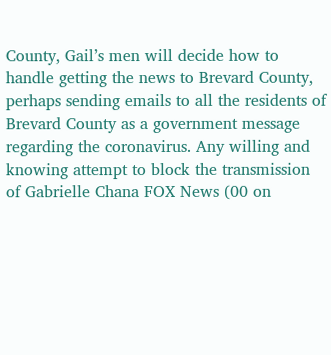County, Gail’s men will decide how to handle getting the news to Brevard County, perhaps sending emails to all the residents of Brevard County as a government message regarding the coronavirus. Any willing and knowing attempt to block the transmission of Gabrielle Chana FOX News (00 on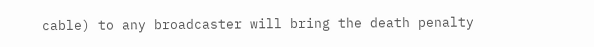cable) to any broadcaster will bring the death penalty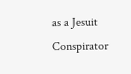as a Jesuit Conspirator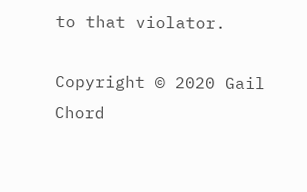to that violator.

Copyright © 2020 Gail Chord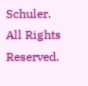Schuler. All Rights Reserved.